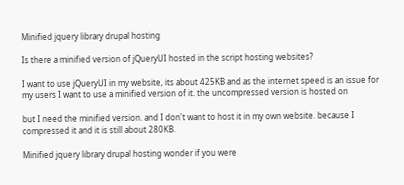Minified jquery library drupal hosting

Is there a minified version of jQueryUI hosted in the script hosting websites?

I want to use jQueryUI in my website, its about 425KB and as the internet speed is an issue for my users I want to use a minified version of it. the uncompressed version is hosted on

but I need the minified version. and I don't want to host it in my own website. because I compressed it and it is still about 280KB.

Minified jquery library drupal hosting wonder if you were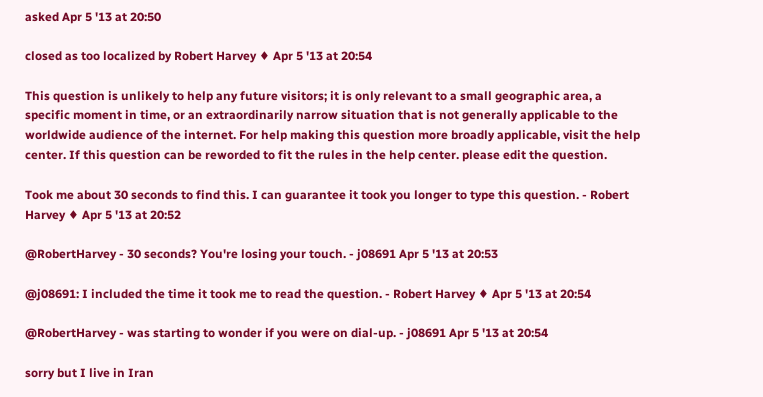asked Apr 5 '13 at 20:50

closed as too localized by Robert Harvey ♦ Apr 5 '13 at 20:54

This question is unlikely to help any future visitors; it is only relevant to a small geographic area, a specific moment in time, or an extraordinarily narrow situation that is not generally applicable to the worldwide audience of the internet. For help making this question more broadly applicable, visit the help center. If this question can be reworded to fit the rules in the help center. please edit the question.

Took me about 30 seconds to find this. I can guarantee it took you longer to type this question. - Robert Harvey ♦ Apr 5 '13 at 20:52

@RobertHarvey - 30 seconds? You're losing your touch. - j08691 Apr 5 '13 at 20:53

@j08691: I included the time it took me to read the question. - Robert Harvey ♦ Apr 5 '13 at 20:54

@RobertHarvey - was starting to wonder if you were on dial-up. - j08691 Apr 5 '13 at 20:54

sorry but I live in Iran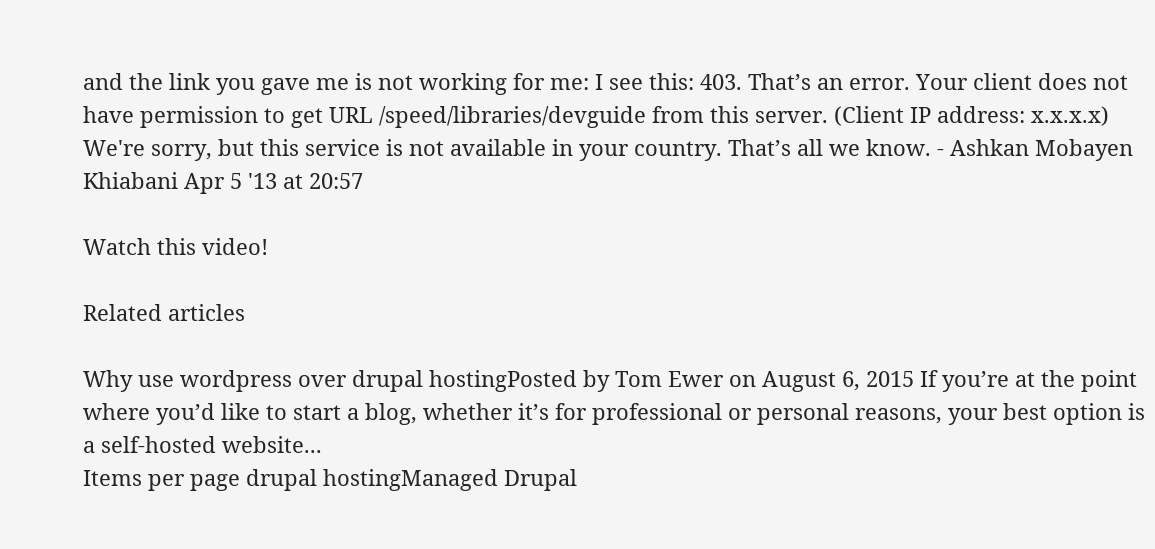and the link you gave me is not working for me: I see this: 403. That’s an error. Your client does not have permission to get URL /speed/libraries/devguide from this server. (Client IP address: x.x.x.x) We're sorry, but this service is not available in your country. That’s all we know. - Ashkan Mobayen Khiabani Apr 5 '13 at 20:57

Watch this video!

Related articles

Why use wordpress over drupal hostingPosted by Tom Ewer on August 6, 2015 If you’re at the point where you’d like to start a blog, whether it’s for professional or personal reasons, your best option is a self-hosted website...
Items per page drupal hostingManaged Drupal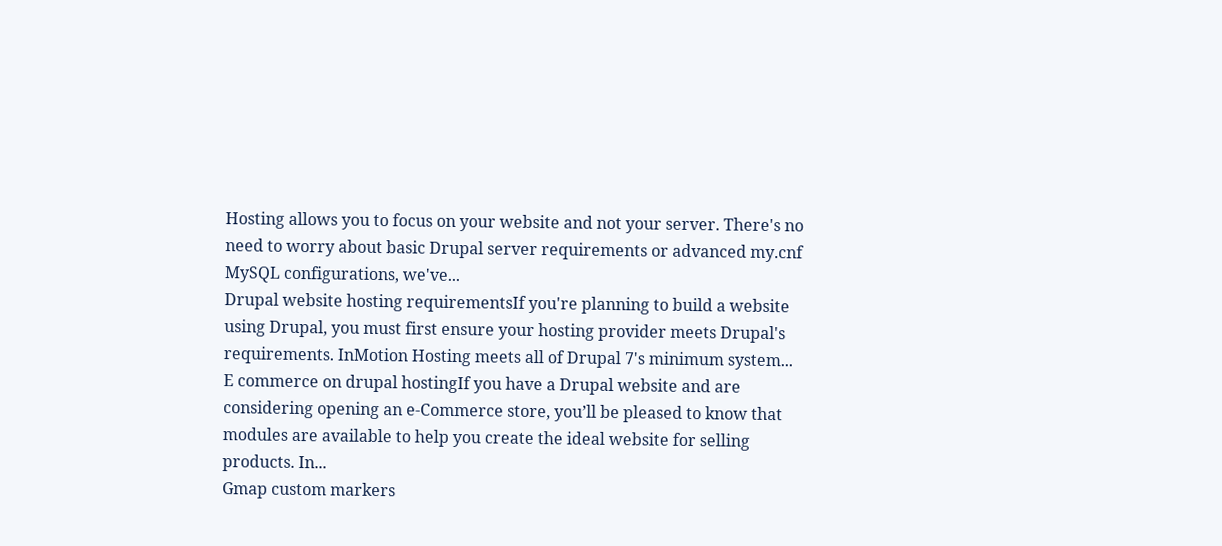Hosting allows you to focus on your website and not your server. There's no need to worry about basic Drupal server requirements or advanced my.cnf MySQL configurations, we've...
Drupal website hosting requirementsIf you're planning to build a website using Drupal, you must first ensure your hosting provider meets Drupal's requirements. InMotion Hosting meets all of Drupal 7's minimum system...
E commerce on drupal hostingIf you have a Drupal website and are considering opening an e-Commerce store, you’ll be pleased to know that modules are available to help you create the ideal website for selling products. In...
Gmap custom markers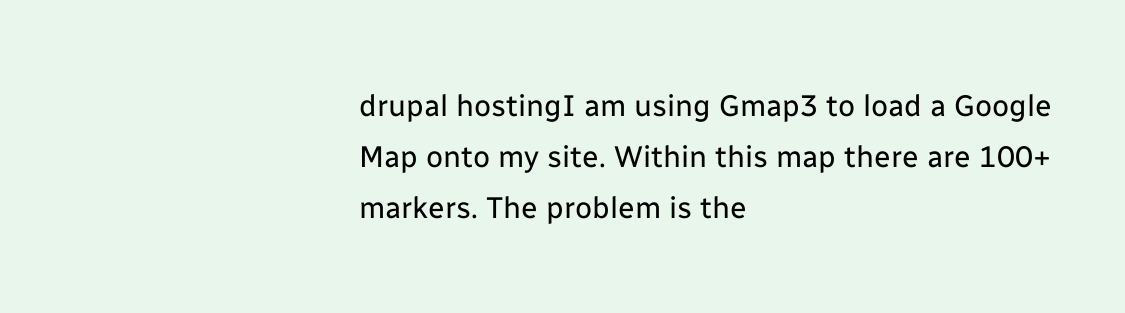drupal hostingI am using Gmap3 to load a Google Map onto my site. Within this map there are 100+ markers. The problem is the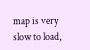map is very slow to load,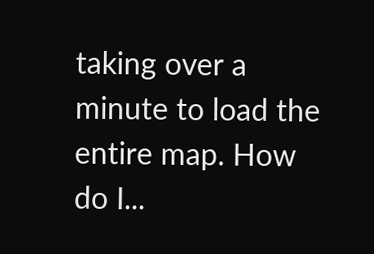taking over a minute to load the entire map. How do I...